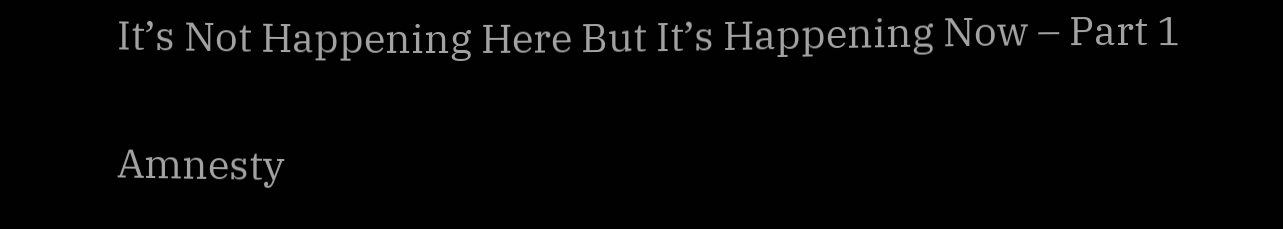It’s Not Happening Here But It’s Happening Now – Part 1

Amnesty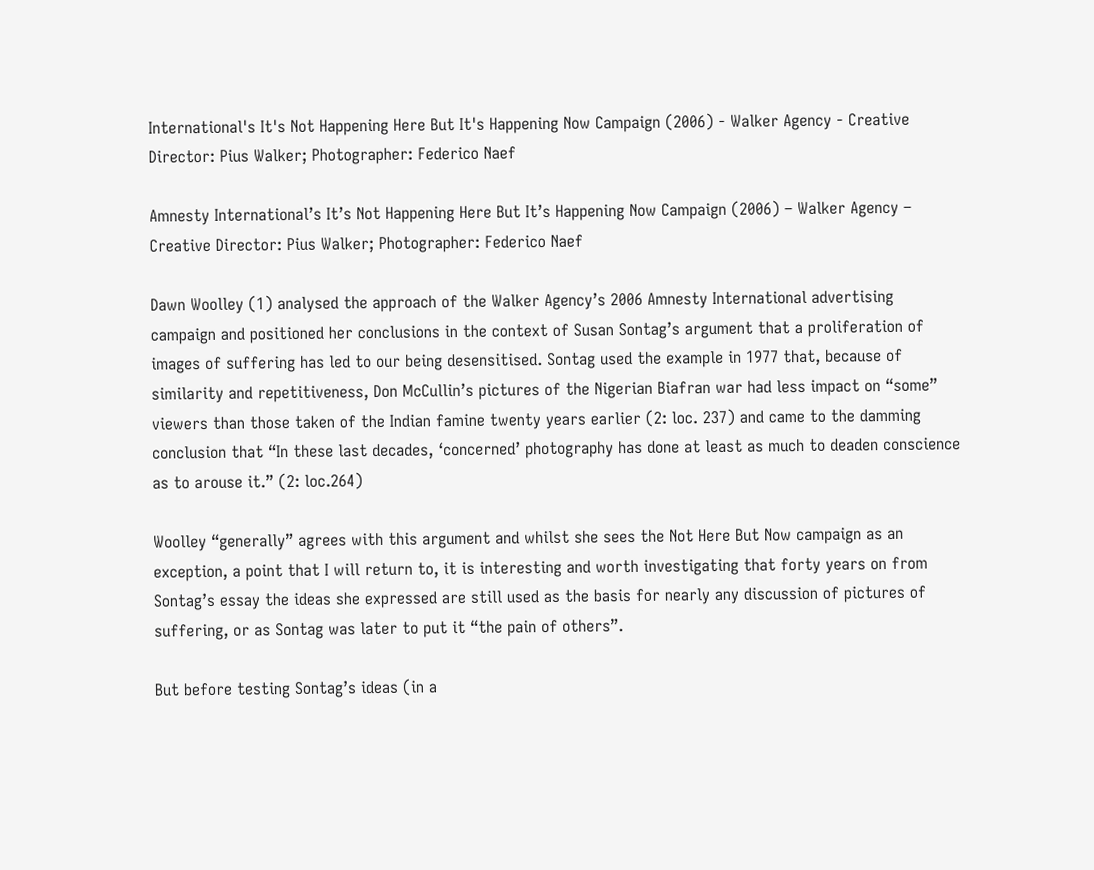International's It's Not Happening Here But It's Happening Now Campaign (2006) - Walker Agency - Creative Director: Pius Walker; Photographer: Federico Naef

Amnesty International’s It’s Not Happening Here But It’s Happening Now Campaign (2006) – Walker Agency – Creative Director: Pius Walker; Photographer: Federico Naef

Dawn Woolley (1) analysed the approach of the Walker Agency’s 2006 Amnesty International advertising campaign and positioned her conclusions in the context of Susan Sontag’s argument that a proliferation of images of suffering has led to our being desensitised. Sontag used the example in 1977 that, because of similarity and repetitiveness, Don McCullin’s pictures of the Nigerian Biafran war had less impact on “some” viewers than those taken of the Indian famine twenty years earlier (2: loc. 237) and came to the damming conclusion that “In these last decades, ‘concerned’ photography has done at least as much to deaden conscience as to arouse it.” (2: loc.264)

Woolley “generally” agrees with this argument and whilst she sees the Not Here But Now campaign as an exception, a point that I will return to, it is interesting and worth investigating that forty years on from Sontag’s essay the ideas she expressed are still used as the basis for nearly any discussion of pictures of suffering, or as Sontag was later to put it “the pain of others”.

But before testing Sontag’s ideas (in a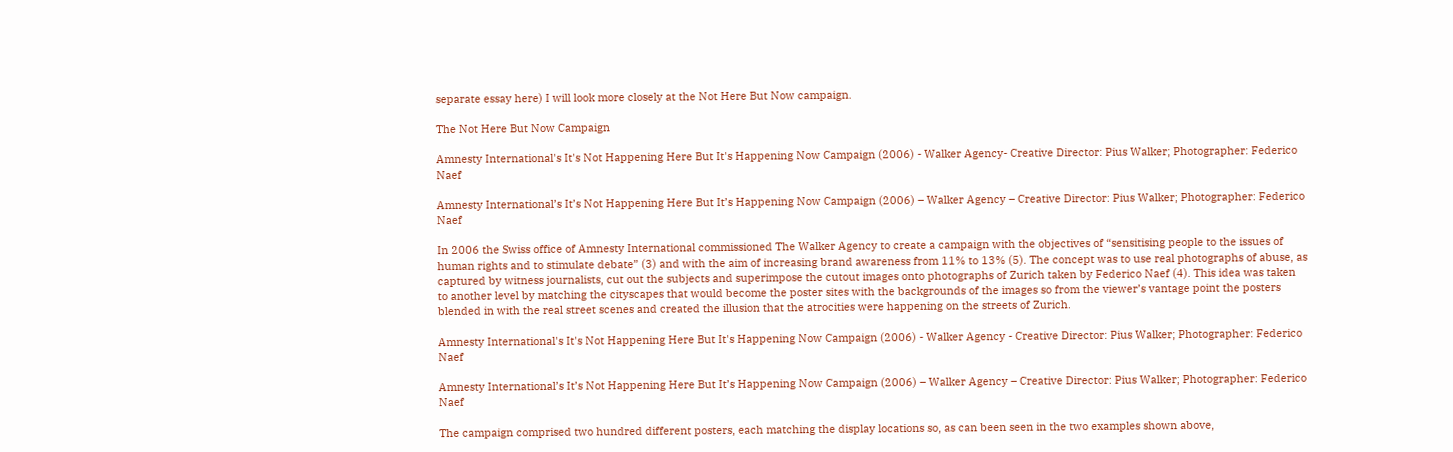separate essay here) I will look more closely at the Not Here But Now campaign.

The Not Here But Now Campaign

Amnesty International's It's Not Happening Here But It's Happening Now Campaign (2006) - Walker Agency- Creative Director: Pius Walker; Photographer: Federico Naef

Amnesty International’s It’s Not Happening Here But It’s Happening Now Campaign (2006) – Walker Agency – Creative Director: Pius Walker; Photographer: Federico Naef

In 2006 the Swiss office of Amnesty International commissioned The Walker Agency to create a campaign with the objectives of “sensitising people to the issues of human rights and to stimulate debate” (3) and with the aim of increasing brand awareness from 11% to 13% (5). The concept was to use real photographs of abuse, as captured by witness journalists, cut out the subjects and superimpose the cutout images onto photographs of Zurich taken by Federico Naef (4). This idea was taken to another level by matching the cityscapes that would become the poster sites with the backgrounds of the images so from the viewer’s vantage point the posters blended in with the real street scenes and created the illusion that the atrocities were happening on the streets of Zurich.

Amnesty International's It's Not Happening Here But It's Happening Now Campaign (2006) - Walker Agency - Creative Director: Pius Walker; Photographer: Federico Naef

Amnesty International’s It’s Not Happening Here But It’s Happening Now Campaign (2006) – Walker Agency – Creative Director: Pius Walker; Photographer: Federico Naef

The campaign comprised two hundred different posters, each matching the display locations so, as can been seen in the two examples shown above,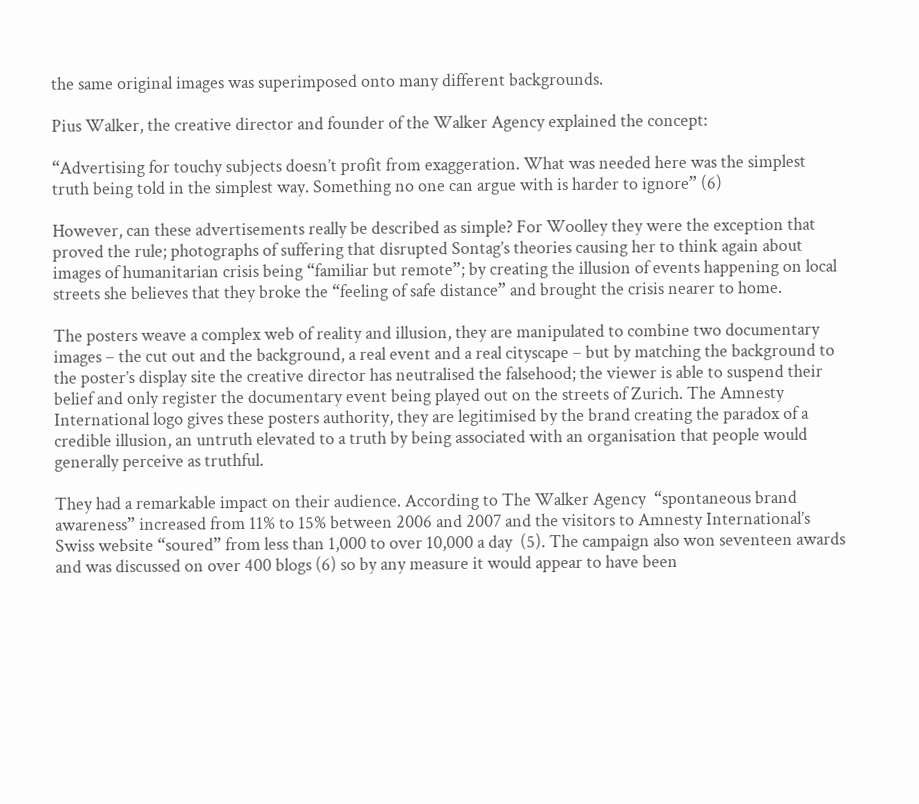the same original images was superimposed onto many different backgrounds.

Pius Walker, the creative director and founder of the Walker Agency explained the concept:

“Advertising for touchy subjects doesn’t profit from exaggeration. What was needed here was the simplest truth being told in the simplest way. Something no one can argue with is harder to ignore” (6)

However, can these advertisements really be described as simple? For Woolley they were the exception that proved the rule; photographs of suffering that disrupted Sontag’s theories causing her to think again about images of humanitarian crisis being “familiar but remote”; by creating the illusion of events happening on local streets she believes that they broke the “feeling of safe distance” and brought the crisis nearer to home.

The posters weave a complex web of reality and illusion, they are manipulated to combine two documentary images – the cut out and the background, a real event and a real cityscape – but by matching the background to the poster’s display site the creative director has neutralised the falsehood; the viewer is able to suspend their belief and only register the documentary event being played out on the streets of Zurich. The Amnesty International logo gives these posters authority, they are legitimised by the brand creating the paradox of a credible illusion, an untruth elevated to a truth by being associated with an organisation that people would generally perceive as truthful.

They had a remarkable impact on their audience. According to The Walker Agency  “spontaneous brand awareness” increased from 11% to 15% between 2006 and 2007 and the visitors to Amnesty International’s Swiss website “soured” from less than 1,000 to over 10,000 a day  (5). The campaign also won seventeen awards and was discussed on over 400 blogs (6) so by any measure it would appear to have been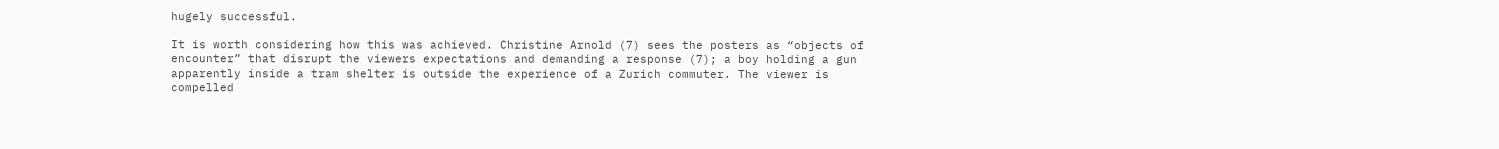hugely successful.

It is worth considering how this was achieved. Christine Arnold (7) sees the posters as “objects of encounter” that disrupt the viewers expectations and demanding a response (7); a boy holding a gun apparently inside a tram shelter is outside the experience of a Zurich commuter. The viewer is compelled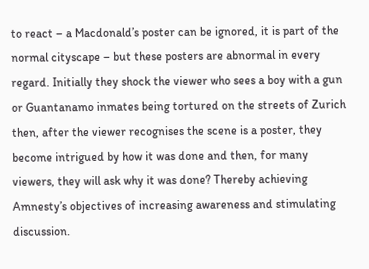to react – a Macdonald’s poster can be ignored, it is part of the normal cityscape – but these posters are abnormal in every regard. Initially they shock the viewer who sees a boy with a gun or Guantanamo inmates being tortured on the streets of Zurich then, after the viewer recognises the scene is a poster, they become intrigued by how it was done and then, for many viewers, they will ask why it was done? Thereby achieving Amnesty’s objectives of increasing awareness and stimulating discussion.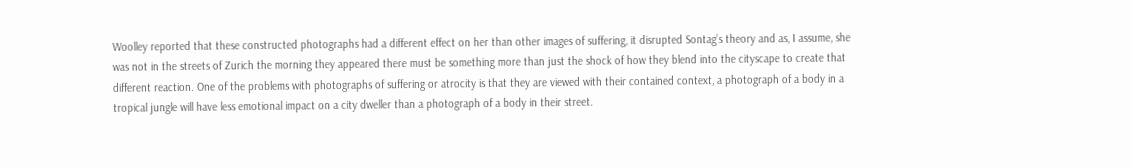Woolley reported that these constructed photographs had a different effect on her than other images of suffering, it disrupted Sontag’s theory and as, I assume, she was not in the streets of Zurich the morning they appeared there must be something more than just the shock of how they blend into the cityscape to create that different reaction. One of the problems with photographs of suffering or atrocity is that they are viewed with their contained context, a photograph of a body in a tropical jungle will have less emotional impact on a city dweller than a photograph of a body in their street.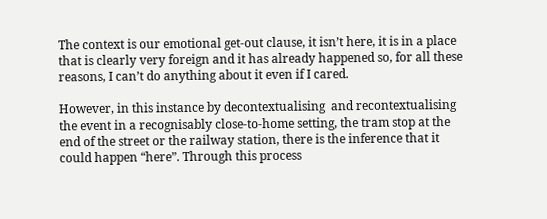The context is our emotional get-out clause, it isn’t here, it is in a place that is clearly very foreign and it has already happened so, for all these reasons, I can’t do anything about it even if I cared.

However, in this instance by decontextualising  and recontextualising the event in a recognisably close-to-home setting, the tram stop at the end of the street or the railway station, there is the inference that it could happen “here”. Through this process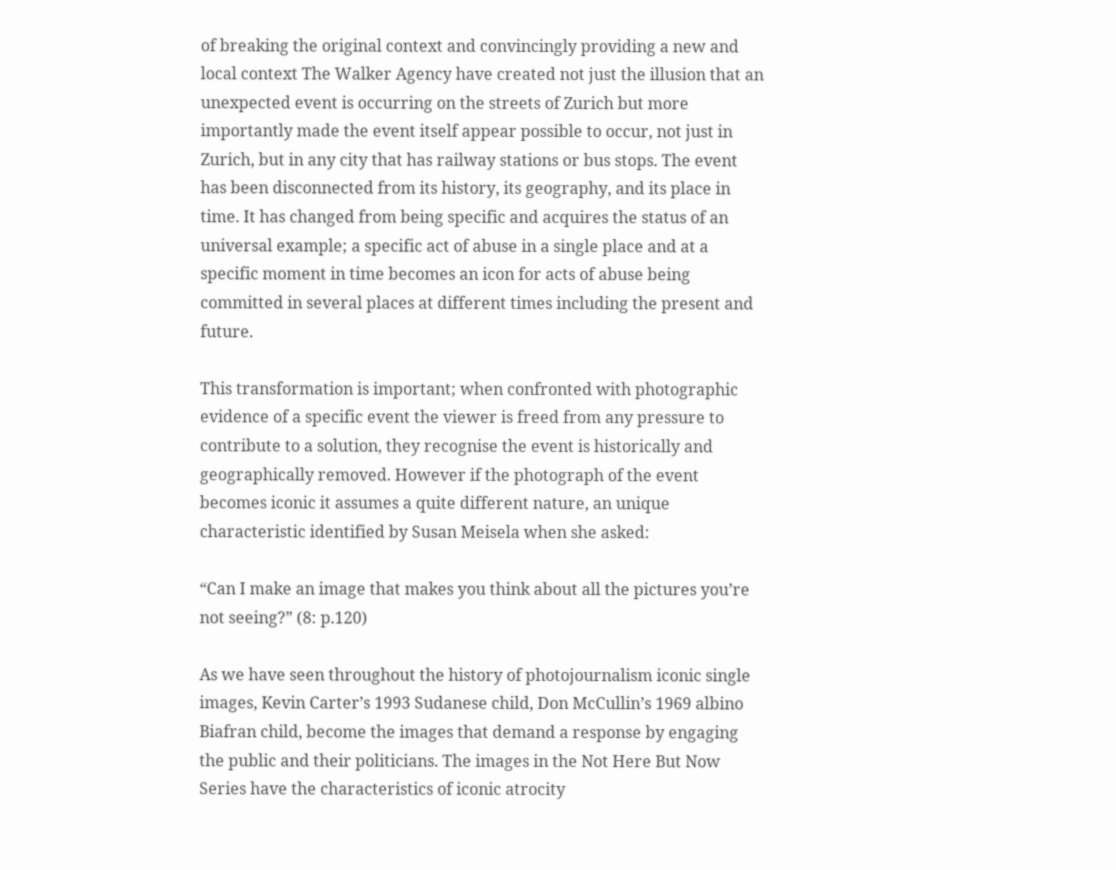of breaking the original context and convincingly providing a new and local context The Walker Agency have created not just the illusion that an unexpected event is occurring on the streets of Zurich but more importantly made the event itself appear possible to occur, not just in Zurich, but in any city that has railway stations or bus stops. The event has been disconnected from its history, its geography, and its place in time. It has changed from being specific and acquires the status of an universal example; a specific act of abuse in a single place and at a specific moment in time becomes an icon for acts of abuse being committed in several places at different times including the present and future.

This transformation is important; when confronted with photographic evidence of a specific event the viewer is freed from any pressure to contribute to a solution, they recognise the event is historically and geographically removed. However if the photograph of the event becomes iconic it assumes a quite different nature, an unique characteristic identified by Susan Meisela when she asked:

“Can I make an image that makes you think about all the pictures you’re not seeing?” (8: p.120)

As we have seen throughout the history of photojournalism iconic single images, Kevin Carter’s 1993 Sudanese child, Don McCullin’s 1969 albino Biafran child, become the images that demand a response by engaging the public and their politicians. The images in the Not Here But Now Series have the characteristics of iconic atrocity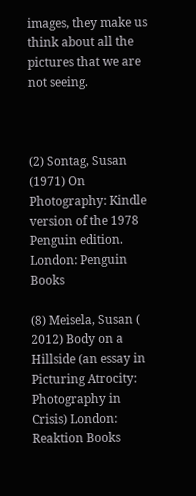images, they make us think about all the pictures that we are not seeing.



(2) Sontag, Susan (1971) On Photography: Kindle version of the 1978 Penguin edition. London: Penguin Books

(8) Meisela, Susan ( 2012) Body on a Hillside (an essay in Picturing Atrocity: Photography in Crisis) London: Reaktion Books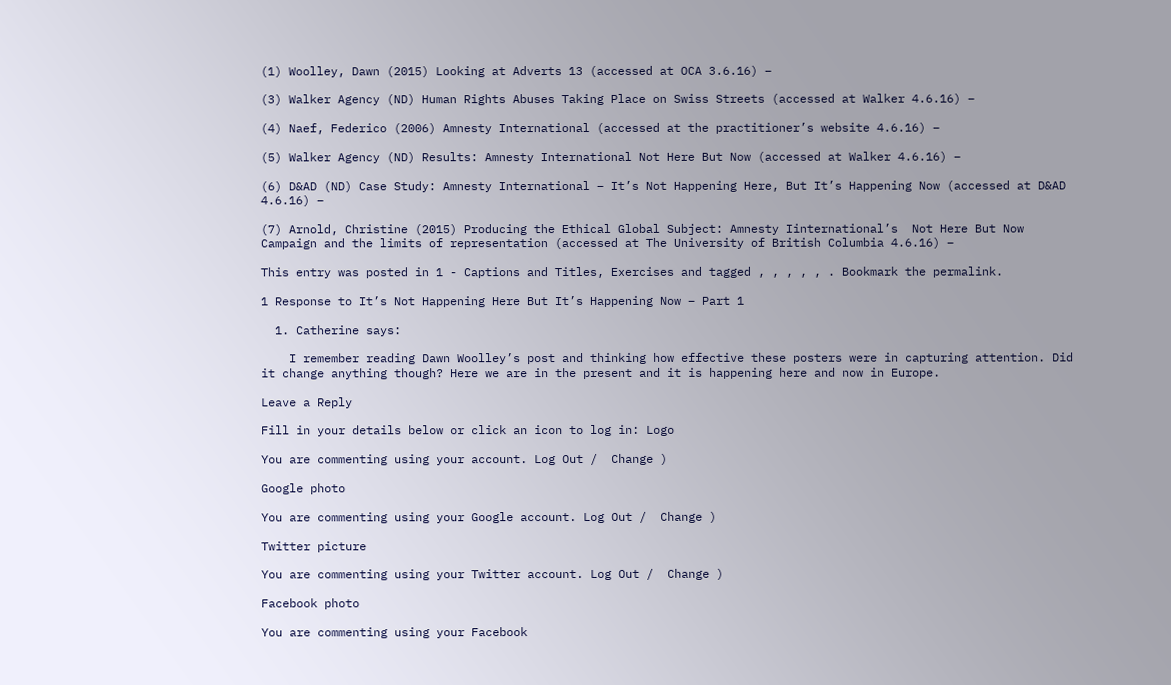(1) Woolley, Dawn (2015) Looking at Adverts 13 (accessed at OCA 3.6.16) –

(3) Walker Agency (ND) Human Rights Abuses Taking Place on Swiss Streets (accessed at Walker 4.6.16) –

(4) Naef, Federico (2006) Amnesty International (accessed at the practitioner’s website 4.6.16) –

(5) Walker Agency (ND) Results: Amnesty International Not Here But Now (accessed at Walker 4.6.16) –

(6) D&AD (ND) Case Study: Amnesty International – It’s Not Happening Here, But It’s Happening Now (accessed at D&AD 4.6.16) –

(7) Arnold, Christine (2015) Producing the Ethical Global Subject: Amnesty Iinternational’s  Not Here But Now Campaign and the limits of representation (accessed at The University of British Columbia 4.6.16) –

This entry was posted in 1 - Captions and Titles, Exercises and tagged , , , , , . Bookmark the permalink.

1 Response to It’s Not Happening Here But It’s Happening Now – Part 1

  1. Catherine says:

    I remember reading Dawn Woolley’s post and thinking how effective these posters were in capturing attention. Did it change anything though? Here we are in the present and it is happening here and now in Europe.

Leave a Reply

Fill in your details below or click an icon to log in: Logo

You are commenting using your account. Log Out /  Change )

Google photo

You are commenting using your Google account. Log Out /  Change )

Twitter picture

You are commenting using your Twitter account. Log Out /  Change )

Facebook photo

You are commenting using your Facebook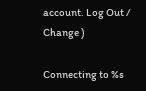account. Log Out /  Change )

Connecting to %s